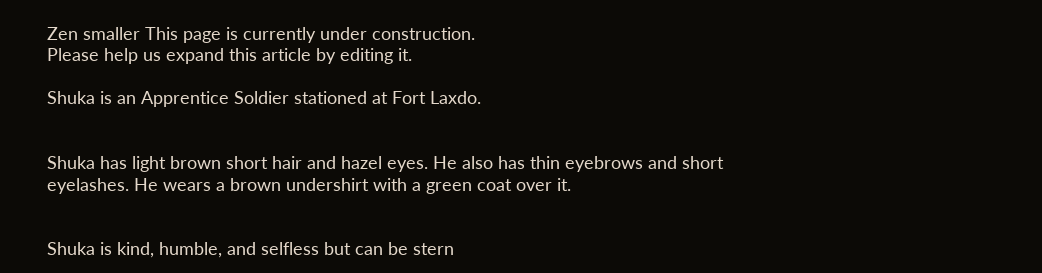Zen smaller This page is currently under construction.
Please help us expand this article by editing it.

Shuka is an Apprentice Soldier stationed at Fort Laxdo.


Shuka has light brown short hair and hazel eyes. He also has thin eyebrows and short eyelashes. He wears a brown undershirt with a green coat over it.


Shuka is kind, humble, and selfless but can be stern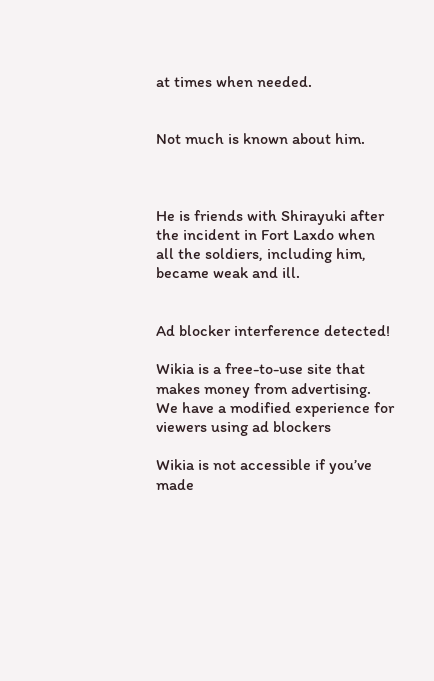at times when needed.


Not much is known about him.



He is friends with Shirayuki after the incident in Fort Laxdo when all the soldiers, including him, became weak and ill.


Ad blocker interference detected!

Wikia is a free-to-use site that makes money from advertising. We have a modified experience for viewers using ad blockers

Wikia is not accessible if you’ve made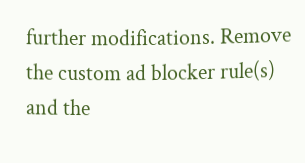further modifications. Remove the custom ad blocker rule(s) and the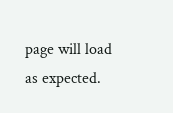page will load as expected.